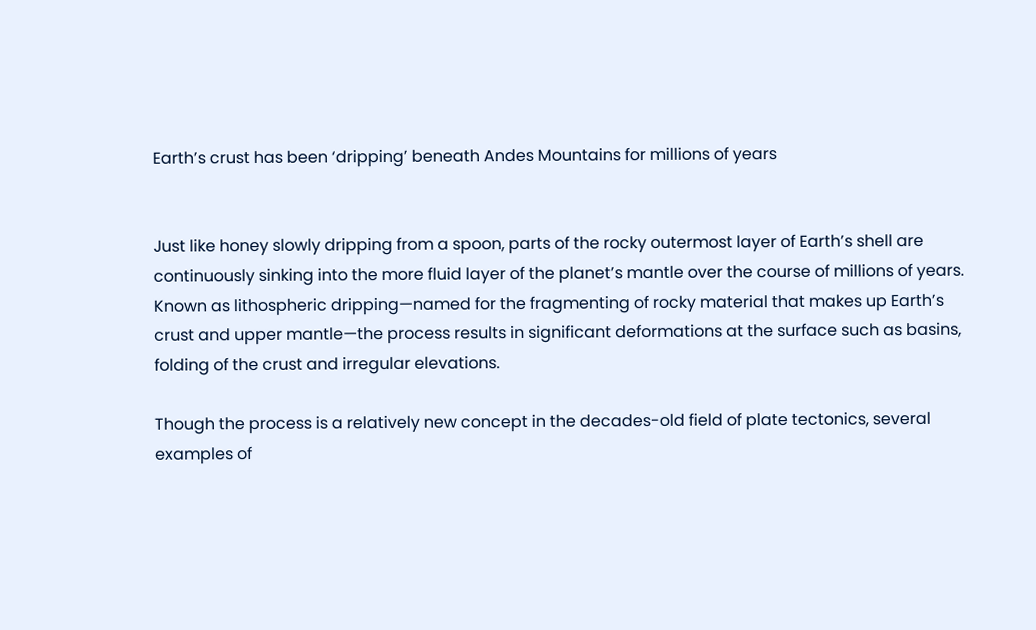Earth’s crust has been ‘dripping’ beneath Andes Mountains for millions of years


Just like honey slowly dripping from a spoon, parts of the rocky outermost layer of Earth’s shell are continuously sinking into the more fluid layer of the planet’s mantle over the course of millions of years. Known as lithospheric dripping—named for the fragmenting of rocky material that makes up Earth’s crust and upper mantle—the process results in significant deformations at the surface such as basins, folding of the crust and irregular elevations.

Though the process is a relatively new concept in the decades-old field of plate tectonics, several examples of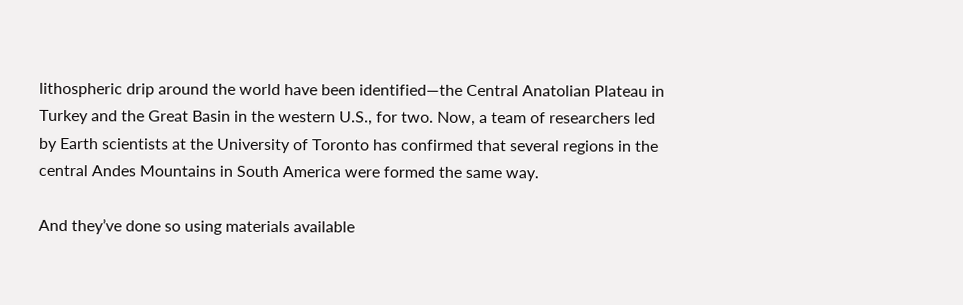lithospheric drip around the world have been identified—the Central Anatolian Plateau in Turkey and the Great Basin in the western U.S., for two. Now, a team of researchers led by Earth scientists at the University of Toronto has confirmed that several regions in the central Andes Mountains in South America were formed the same way.

And they’ve done so using materials available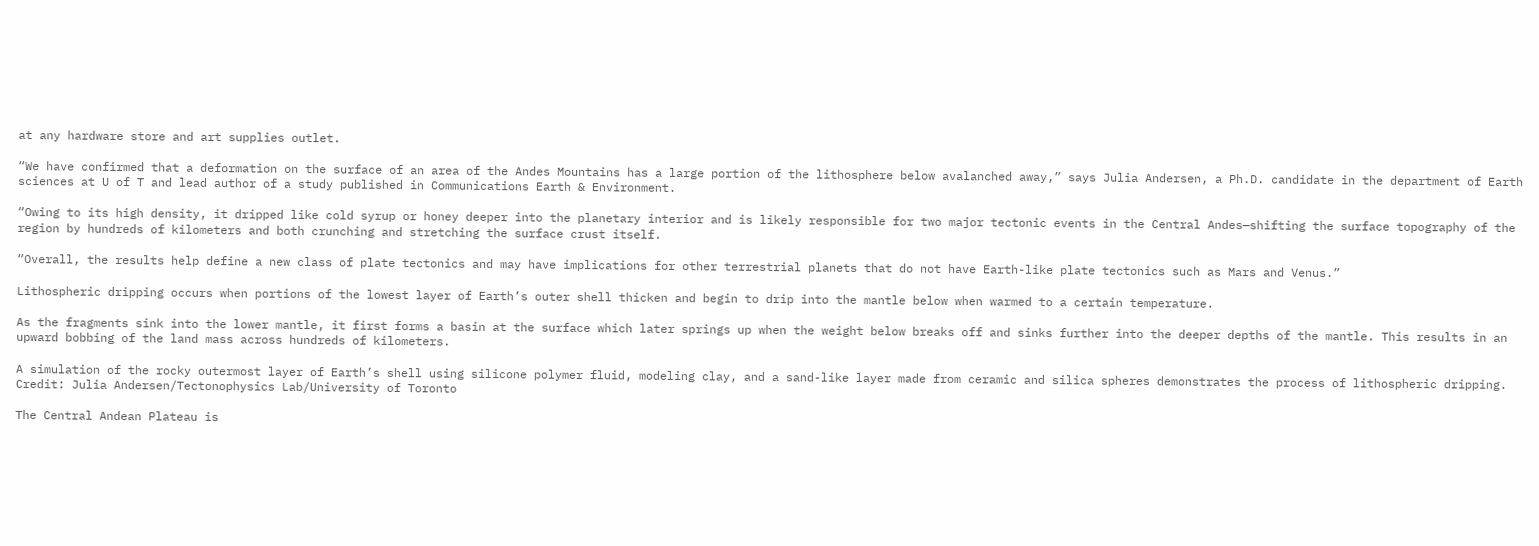at any hardware store and art supplies outlet.

“We have confirmed that a deformation on the surface of an area of the Andes Mountains has a large portion of the lithosphere below avalanched away,” says Julia Andersen, a Ph.D. candidate in the department of Earth sciences at U of T and lead author of a study published in Communications Earth & Environment.

“Owing to its high density, it dripped like cold syrup or honey deeper into the planetary interior and is likely responsible for two major tectonic events in the Central Andes—shifting the surface topography of the region by hundreds of kilometers and both crunching and stretching the surface crust itself.

“Overall, the results help define a new class of plate tectonics and may have implications for other terrestrial planets that do not have Earth-like plate tectonics such as Mars and Venus.”

Lithospheric dripping occurs when portions of the lowest layer of Earth’s outer shell thicken and begin to drip into the mantle below when warmed to a certain temperature.

As the fragments sink into the lower mantle, it first forms a basin at the surface which later springs up when the weight below breaks off and sinks further into the deeper depths of the mantle. This results in an upward bobbing of the land mass across hundreds of kilometers.

A simulation of the rocky outermost layer of Earth’s shell using silicone polymer fluid, modeling clay, and a sand-like layer made from ceramic and silica spheres demonstrates the process of lithospheric dripping. Credit: Julia Andersen/Tectonophysics Lab/University of Toronto

The Central Andean Plateau is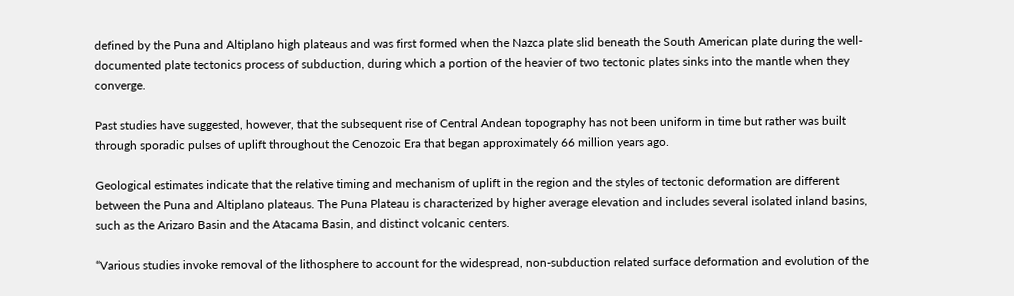defined by the Puna and Altiplano high plateaus and was first formed when the Nazca plate slid beneath the South American plate during the well-documented plate tectonics process of subduction, during which a portion of the heavier of two tectonic plates sinks into the mantle when they converge.

Past studies have suggested, however, that the subsequent rise of Central Andean topography has not been uniform in time but rather was built through sporadic pulses of uplift throughout the Cenozoic Era that began approximately 66 million years ago.

Geological estimates indicate that the relative timing and mechanism of uplift in the region and the styles of tectonic deformation are different between the Puna and Altiplano plateaus. The Puna Plateau is characterized by higher average elevation and includes several isolated inland basins, such as the Arizaro Basin and the Atacama Basin, and distinct volcanic centers.

“Various studies invoke removal of the lithosphere to account for the widespread, non-subduction related surface deformation and evolution of the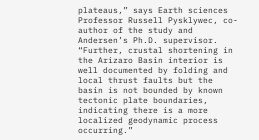plateaus,” says Earth sciences Professor Russell Pysklywec, co-author of the study and Andersen’s Ph.D. supervisor. “Further, crustal shortening in the Arizaro Basin interior is well documented by folding and local thrust faults but the basin is not bounded by known tectonic plate boundaries, indicating there is a more localized geodynamic process occurring.”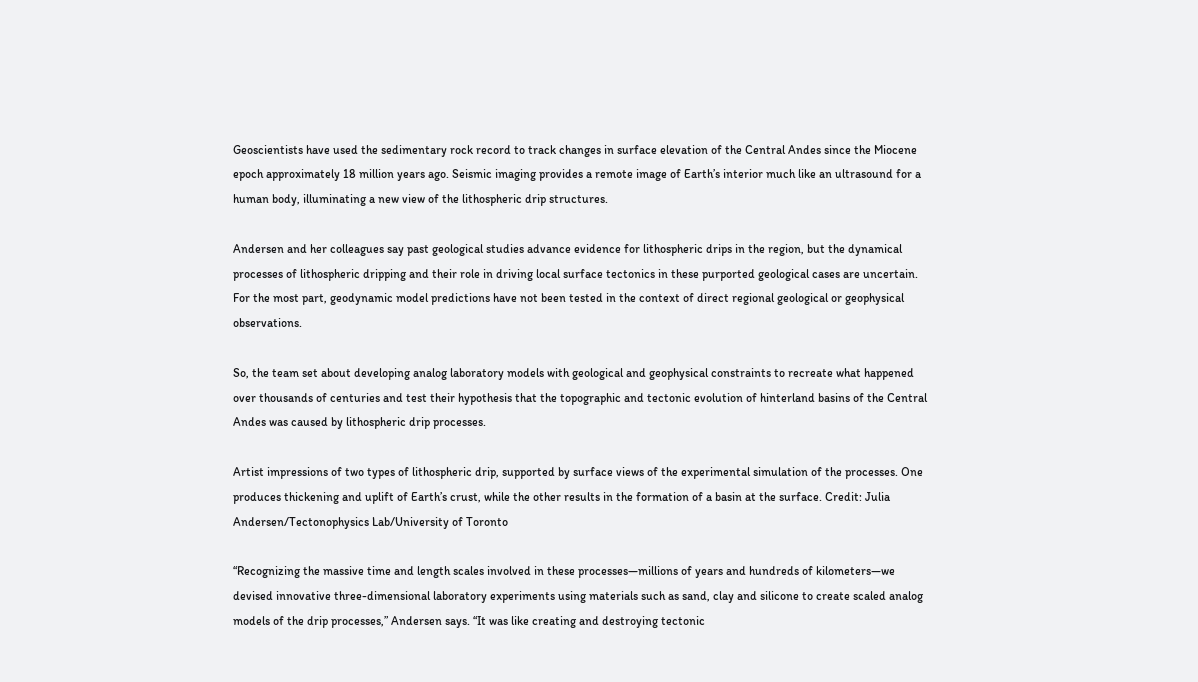Geoscientists have used the sedimentary rock record to track changes in surface elevation of the Central Andes since the Miocene epoch approximately 18 million years ago. Seismic imaging provides a remote image of Earth’s interior much like an ultrasound for a human body, illuminating a new view of the lithospheric drip structures.

Andersen and her colleagues say past geological studies advance evidence for lithospheric drips in the region, but the dynamical processes of lithospheric dripping and their role in driving local surface tectonics in these purported geological cases are uncertain. For the most part, geodynamic model predictions have not been tested in the context of direct regional geological or geophysical observations.

So, the team set about developing analog laboratory models with geological and geophysical constraints to recreate what happened over thousands of centuries and test their hypothesis that the topographic and tectonic evolution of hinterland basins of the Central Andes was caused by lithospheric drip processes.

Artist impressions of two types of lithospheric drip, supported by surface views of the experimental simulation of the processes. One produces thickening and uplift of Earth’s crust, while the other results in the formation of a basin at the surface. Credit: Julia Andersen/Tectonophysics Lab/University of Toronto

“Recognizing the massive time and length scales involved in these processes—millions of years and hundreds of kilometers—we devised innovative three-dimensional laboratory experiments using materials such as sand, clay and silicone to create scaled analog models of the drip processes,” Andersen says. “It was like creating and destroying tectonic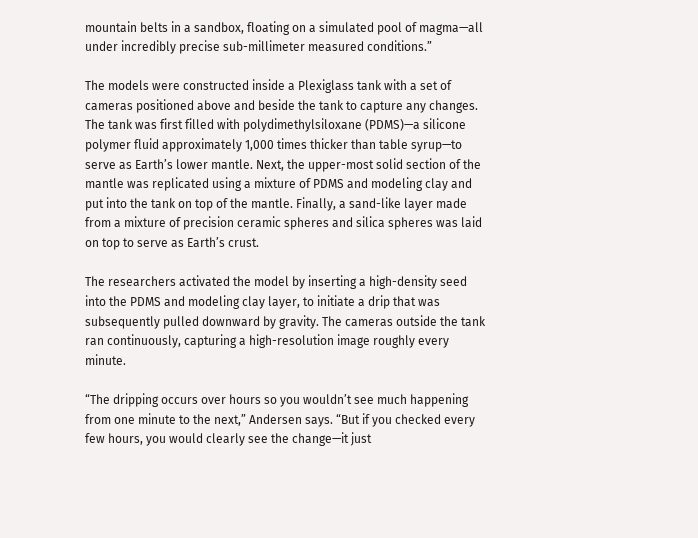mountain belts in a sandbox, floating on a simulated pool of magma—all under incredibly precise sub-millimeter measured conditions.”

The models were constructed inside a Plexiglass tank with a set of cameras positioned above and beside the tank to capture any changes. The tank was first filled with polydimethylsiloxane (PDMS)—a silicone polymer fluid approximately 1,000 times thicker than table syrup—to serve as Earth’s lower mantle. Next, the upper-most solid section of the mantle was replicated using a mixture of PDMS and modeling clay and put into the tank on top of the mantle. Finally, a sand-like layer made from a mixture of precision ceramic spheres and silica spheres was laid on top to serve as Earth’s crust.

The researchers activated the model by inserting a high-density seed into the PDMS and modeling clay layer, to initiate a drip that was subsequently pulled downward by gravity. The cameras outside the tank ran continuously, capturing a high-resolution image roughly every minute.

“The dripping occurs over hours so you wouldn’t see much happening from one minute to the next,” Andersen says. “But if you checked every few hours, you would clearly see the change—it just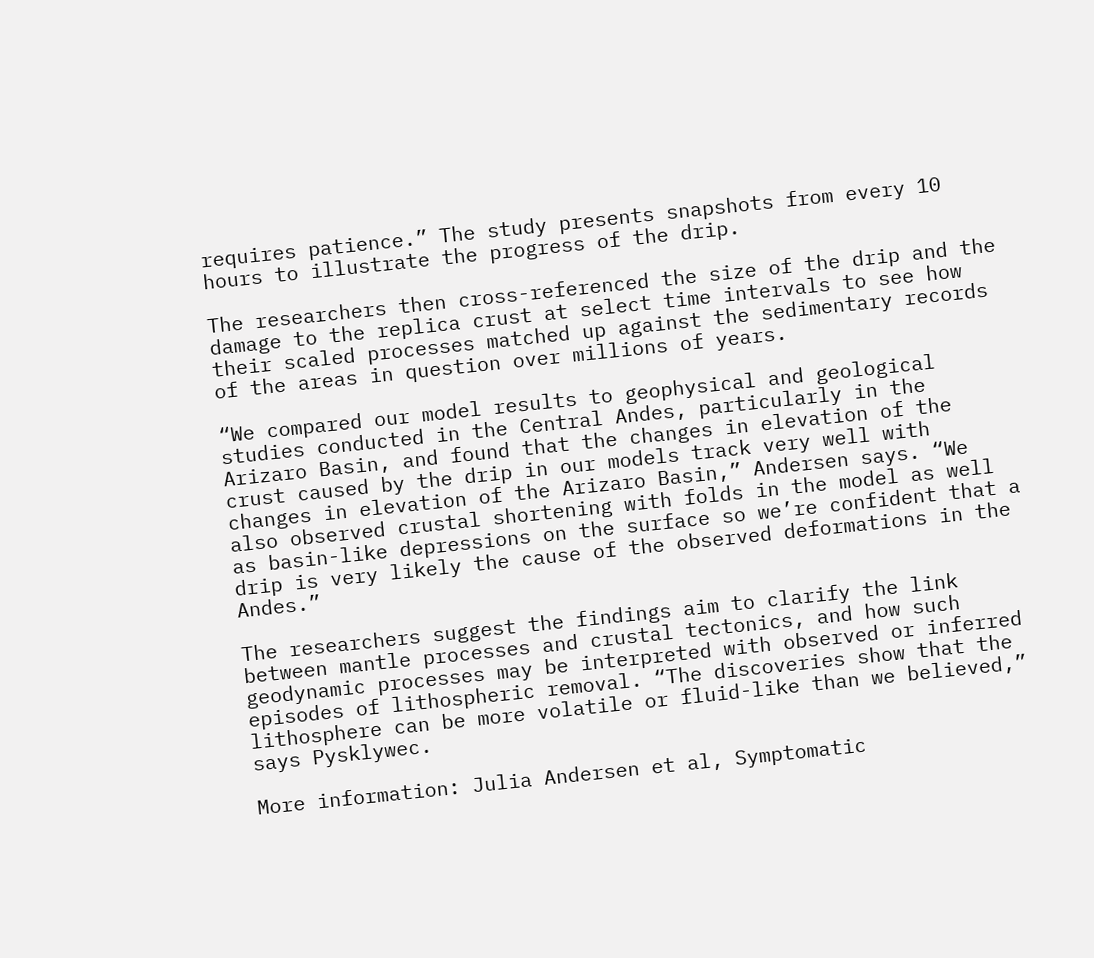requires patience.” The study presents snapshots from every 10 hours to illustrate the progress of the drip.

The researchers then cross-referenced the size of the drip and the damage to the replica crust at select time intervals to see how their scaled processes matched up against the sedimentary records of the areas in question over millions of years.

“We compared our model results to geophysical and geological studies conducted in the Central Andes, particularly in the Arizaro Basin, and found that the changes in elevation of the crust caused by the drip in our models track very well with changes in elevation of the Arizaro Basin,” Andersen says. “We also observed crustal shortening with folds in the model as well as basin-like depressions on the surface so we’re confident that a drip is very likely the cause of the observed deformations in the Andes.”

The researchers suggest the findings aim to clarify the link between mantle processes and crustal tectonics, and how such geodynamic processes may be interpreted with observed or inferred episodes of lithospheric removal. “The discoveries show that the lithosphere can be more volatile or fluid-like than we believed,” says Pysklywec.

More information: Julia Andersen et al, Symptomatic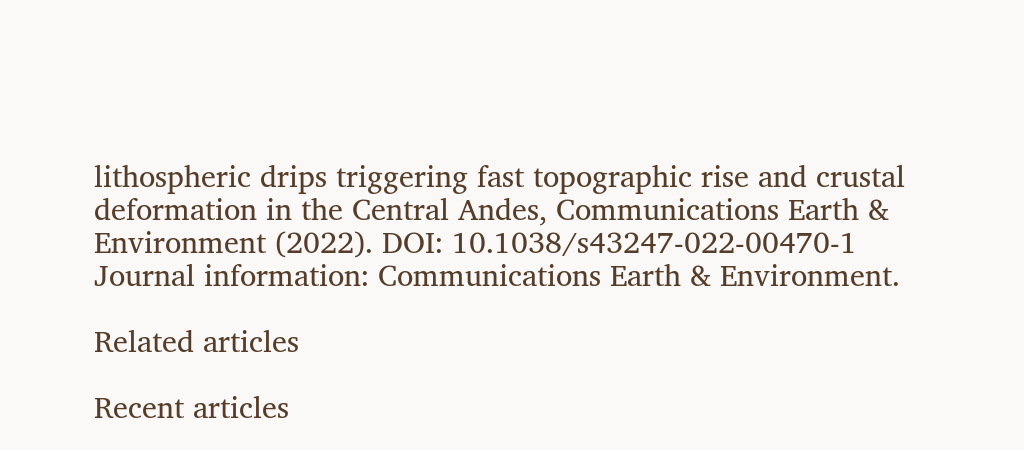lithospheric drips triggering fast topographic rise and crustal deformation in the Central Andes, Communications Earth & Environment (2022). DOI: 10.1038/s43247-022-00470-1
Journal information: Communications Earth & Environment.

Related articles

Recent articles